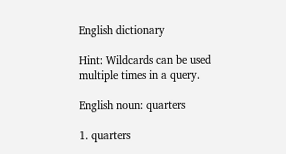English dictionary

Hint: Wildcards can be used multiple times in a query.

English noun: quarters

1. quarters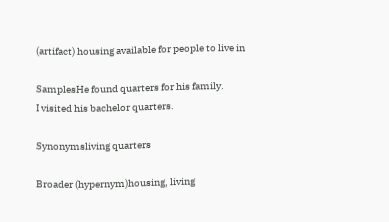(artifact) housing available for people to live in

SamplesHe found quarters for his family.
I visited his bachelor quarters.

Synonymsliving quarters

Broader (hypernym)housing, living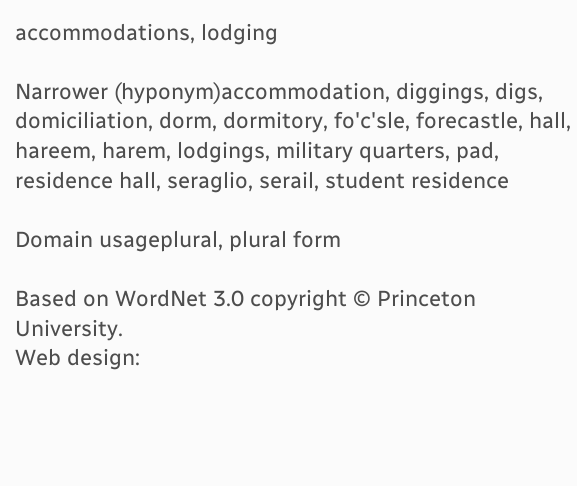accommodations, lodging

Narrower (hyponym)accommodation, diggings, digs, domiciliation, dorm, dormitory, fo'c'sle, forecastle, hall, hareem, harem, lodgings, military quarters, pad, residence hall, seraglio, serail, student residence

Domain usageplural, plural form

Based on WordNet 3.0 copyright © Princeton University.
Web design: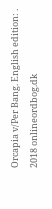Orcapia v/Per Bang. English edition: .
2018 onlineordbog.dk